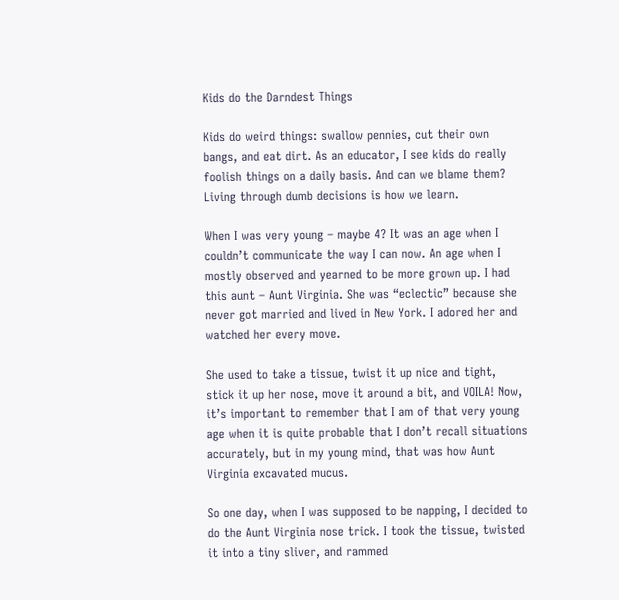Kids do the Darndest Things

Kids do weird things: swallow pennies, cut their own bangs, and eat dirt. As an educator, I see kids do really foolish things on a daily basis. And can we blame them? Living through dumb decisions is how we learn.

When I was very young – maybe 4? It was an age when I couldn’t communicate the way I can now. An age when I mostly observed and yearned to be more grown up. I had this aunt – Aunt Virginia. She was “eclectic” because she never got married and lived in New York. I adored her and watched her every move.

She used to take a tissue, twist it up nice and tight, stick it up her nose, move it around a bit, and VOILA! Now, it’s important to remember that I am of that very young age when it is quite probable that I don’t recall situations accurately, but in my young mind, that was how Aunt Virginia excavated mucus.

So one day, when I was supposed to be napping, I decided to do the Aunt Virginia nose trick. I took the tissue, twisted it into a tiny sliver, and rammed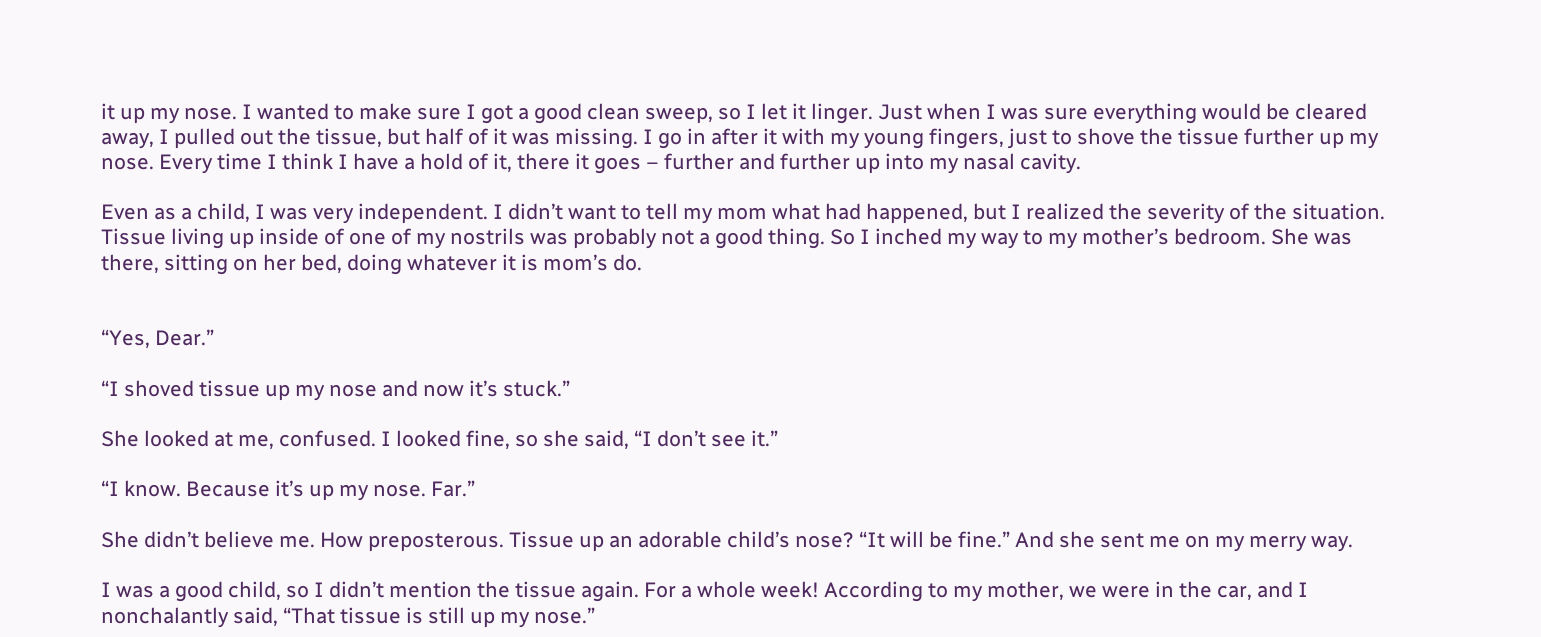it up my nose. I wanted to make sure I got a good clean sweep, so I let it linger. Just when I was sure everything would be cleared away, I pulled out the tissue, but half of it was missing. I go in after it with my young fingers, just to shove the tissue further up my nose. Every time I think I have a hold of it, there it goes – further and further up into my nasal cavity.

Even as a child, I was very independent. I didn’t want to tell my mom what had happened, but I realized the severity of the situation. Tissue living up inside of one of my nostrils was probably not a good thing. So I inched my way to my mother’s bedroom. She was there, sitting on her bed, doing whatever it is mom’s do.


“Yes, Dear.”

“I shoved tissue up my nose and now it’s stuck.”

She looked at me, confused. I looked fine, so she said, “I don’t see it.”

“I know. Because it’s up my nose. Far.”

She didn’t believe me. How preposterous. Tissue up an adorable child’s nose? “It will be fine.” And she sent me on my merry way.

I was a good child, so I didn’t mention the tissue again. For a whole week! According to my mother, we were in the car, and I nonchalantly said, “That tissue is still up my nose.”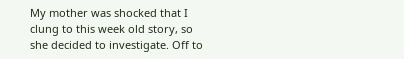My mother was shocked that I clung to this week old story, so she decided to investigate. Off to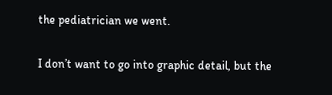the pediatrician we went.

I don’t want to go into graphic detail, but the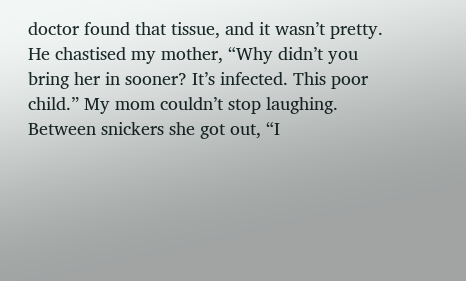doctor found that tissue, and it wasn’t pretty. He chastised my mother, “Why didn’t you bring her in sooner? It’s infected. This poor child.” My mom couldn’t stop laughing. Between snickers she got out, “I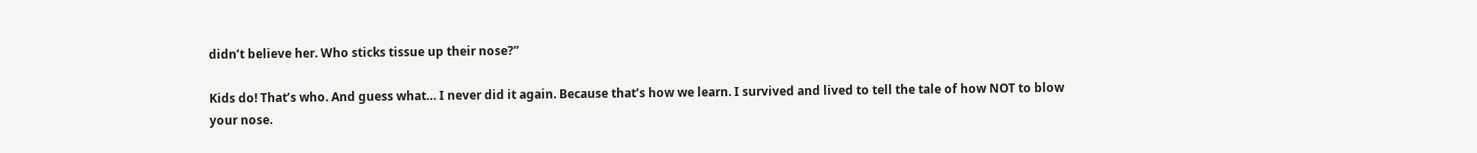didn’t believe her. Who sticks tissue up their nose?”

Kids do! That’s who. And guess what… I never did it again. Because that’s how we learn. I survived and lived to tell the tale of how NOT to blow your nose.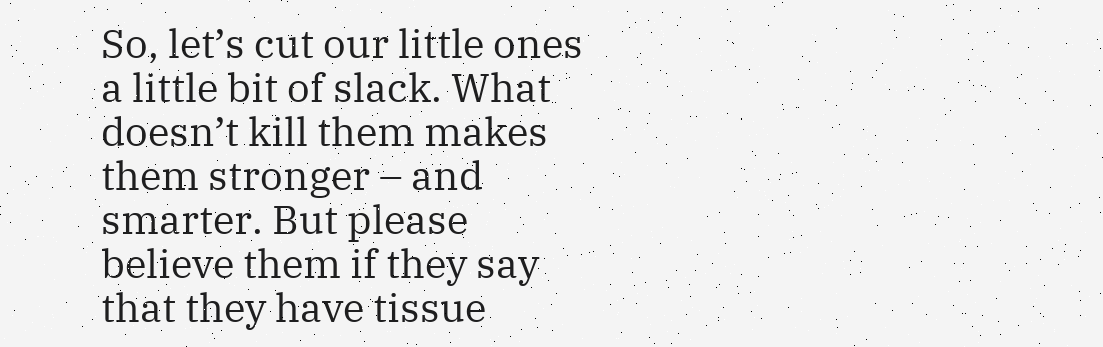So, let’s cut our little ones a little bit of slack. What doesn’t kill them makes them stronger – and smarter. But please believe them if they say that they have tissue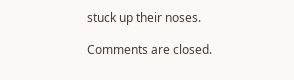stuck up their noses.

Comments are closed.